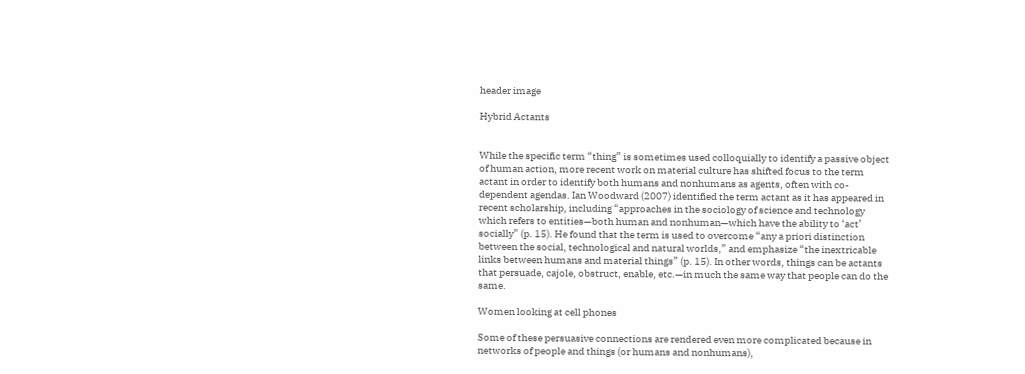header image

Hybrid Actants


While the specific term “thing” is sometimes used colloquially to identify a passive object of human action, more recent work on material culture has shifted focus to the term actant in order to identify both humans and nonhumans as agents, often with co-dependent agendas. Ian Woodward (2007) identified the term actant as it has appeared in recent scholarship, including “approaches in the sociology of science and technology which refers to entities—both human and nonhuman—which have the ability to ‘act’ socially” (p. 15). He found that the term is used to overcome “any a priori distinction between the social, technological and natural worlds,” and emphasize “the inextricable links between humans and material things” (p. 15). In other words, things can be actants that persuade, cajole, obstruct, enable, etc.—in much the same way that people can do the same.

Women looking at cell phones

Some of these persuasive connections are rendered even more complicated because in networks of people and things (or humans and nonhumans),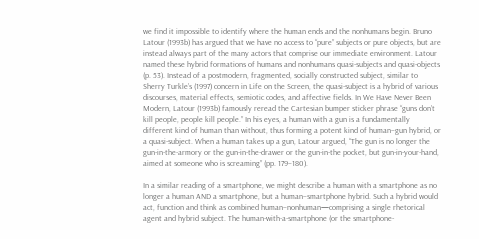we find it impossible to identify where the human ends and the nonhumans begin. Bruno Latour (1993b) has argued that we have no access to “pure” subjects or pure objects, but are instead always part of the many actors that comprise our immediate environment. Latour named these hybrid formations of humans and nonhumans quasi-subjects and quasi-objects (p. 53). Instead of a postmodern, fragmented, socially constructed subject, similar to Sherry Turkle’s (1997) concern in Life on the Screen, the quasi-subject is a hybrid of various discourses, material effects, semiotic codes, and affective fields. In We Have Never Been Modern, Latour (1993b) famously reread the Cartesian bumper sticker phrase “guns don’t kill people, people kill people.” In his eyes, a human with a gun is a fundamentally different kind of human than without, thus forming a potent kind of human–gun hybrid, or a quasi-subject. When a human takes up a gun, Latour argued, “The gun is no longer the gun-in-the-armory or the gun-in-the-drawer or the gun-in-the pocket, but gun-in-your-hand, aimed at someone who is screaming” (pp. 179–180).

In a similar reading of a smartphone, we might describe a human with a smartphone as no longer a human AND a smartphone, but a human–smartphone hybrid. Such a hybrid would act, function and think as combined human–nonhuman—comprising a single rhetorical agent and hybrid subject. The human-with-a-smartphone (or the smartphone-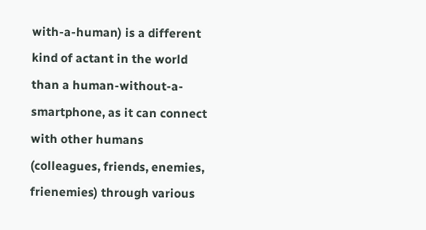with-a-human) is a different kind of actant in the world than a human-without-a-smartphone, as it can connect with other humans (colleagues, friends, enemies, frienemies) through various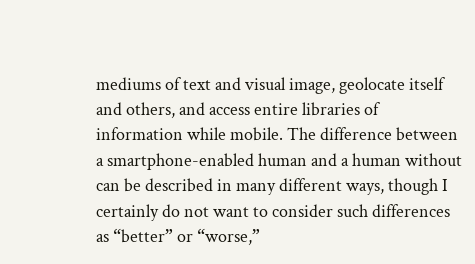mediums of text and visual image, geolocate itself and others, and access entire libraries of information while mobile. The difference between a smartphone-enabled human and a human without can be described in many different ways, though I certainly do not want to consider such differences as “better” or “worse,”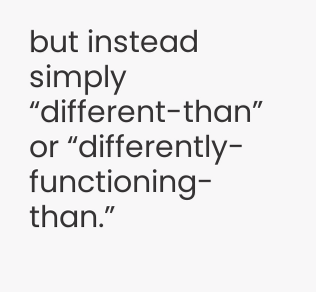but instead simply “different-than” or “differently-functioning-than.”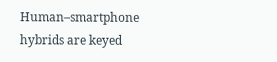Human–smartphone hybrids are keyed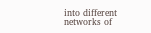into different networks of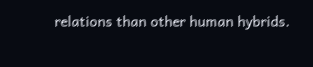relations than other human hybrids.